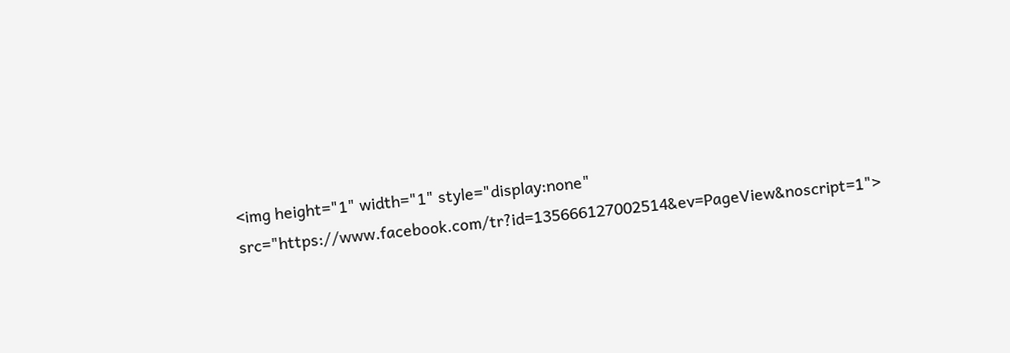<img height="1" width="1" style="display:none" src="https://www.facebook.com/tr?id=135666127002514&ev=PageView&noscript=1">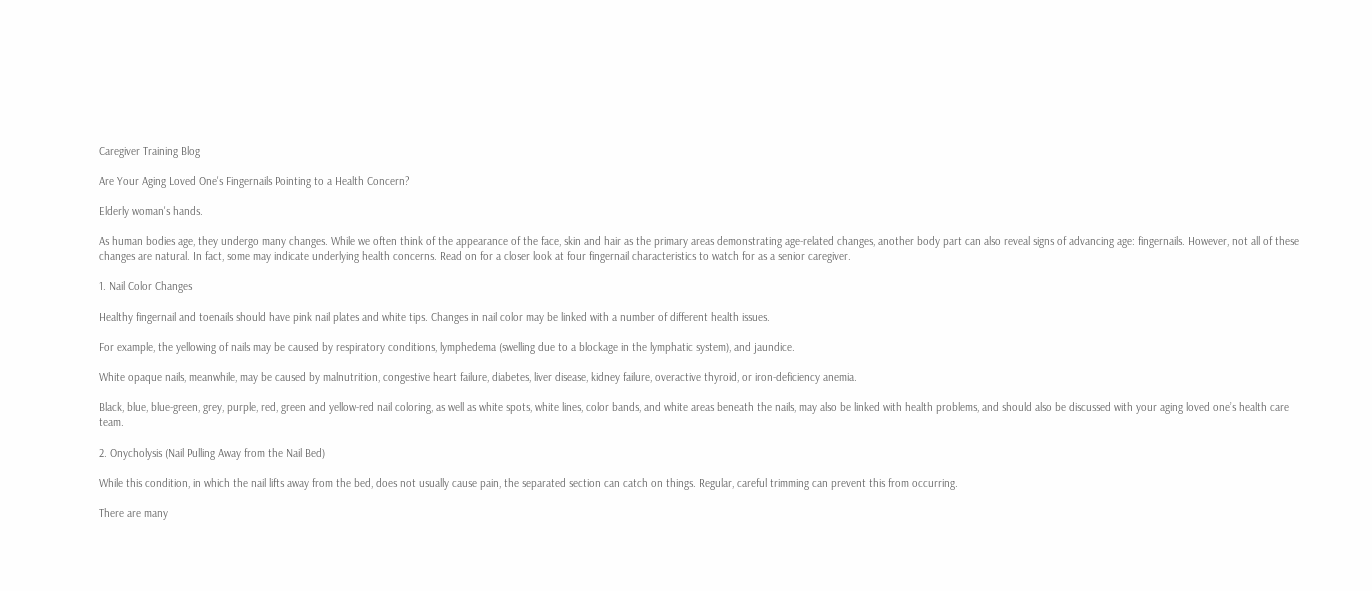Caregiver Training Blog

Are Your Aging Loved One's Fingernails Pointing to a Health Concern?

Elderly woman's hands.

As human bodies age, they undergo many changes. While we often think of the appearance of the face, skin and hair as the primary areas demonstrating age-related changes, another body part can also reveal signs of advancing age: fingernails. However, not all of these changes are natural. In fact, some may indicate underlying health concerns. Read on for a closer look at four fingernail characteristics to watch for as a senior caregiver.

1. Nail Color Changes

Healthy fingernail and toenails should have pink nail plates and white tips. Changes in nail color may be linked with a number of different health issues.

For example, the yellowing of nails may be caused by respiratory conditions, lymphedema (swelling due to a blockage in the lymphatic system), and jaundice.

White opaque nails, meanwhile, may be caused by malnutrition, congestive heart failure, diabetes, liver disease, kidney failure, overactive thyroid, or iron-deficiency anemia.

Black, blue, blue-green, grey, purple, red, green and yellow-red nail coloring, as well as white spots, white lines, color bands, and white areas beneath the nails, may also be linked with health problems, and should also be discussed with your aging loved one’s health care team.

2. Onycholysis (Nail Pulling Away from the Nail Bed)

While this condition, in which the nail lifts away from the bed, does not usually cause pain, the separated section can catch on things. Regular, careful trimming can prevent this from occurring.

There are many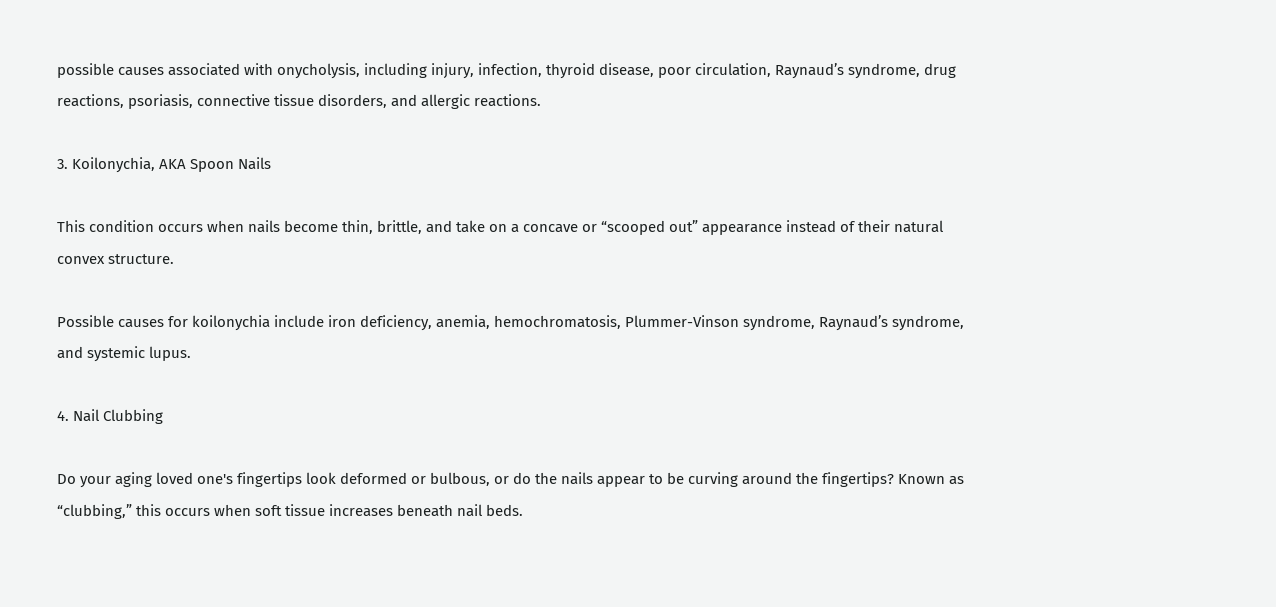possible causes associated with onycholysis, including injury, infection, thyroid disease, poor circulation, Raynaud’s syndrome, drug reactions, psoriasis, connective tissue disorders, and allergic reactions.

3. Koilonychia, AKA Spoon Nails

This condition occurs when nails become thin, brittle, and take on a concave or “scooped out” appearance instead of their natural convex structure.

Possible causes for koilonychia include iron deficiency, anemia, hemochromatosis, Plummer-Vinson syndrome, Raynaud’s syndrome, and systemic lupus.

4. Nail Clubbing

Do your aging loved one's fingertips look deformed or bulbous, or do the nails appear to be curving around the fingertips? Known as “clubbing,” this occurs when soft tissue increases beneath nail beds.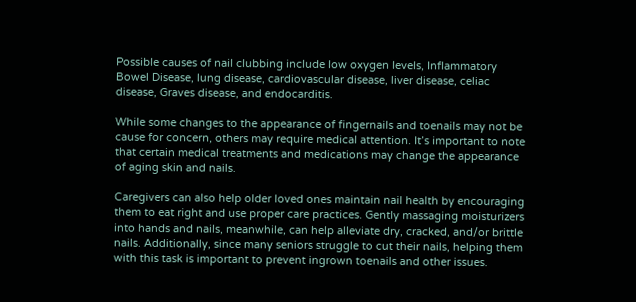Possible causes of nail clubbing include low oxygen levels, Inflammatory Bowel Disease, lung disease, cardiovascular disease, liver disease, celiac disease, Graves disease, and endocarditis.

While some changes to the appearance of fingernails and toenails may not be cause for concern, others may require medical attention. It’s important to note that certain medical treatments and medications may change the appearance of aging skin and nails.

Caregivers can also help older loved ones maintain nail health by encouraging them to eat right and use proper care practices. Gently massaging moisturizers into hands and nails, meanwhile, can help alleviate dry, cracked, and/or brittle nails. Additionally, since many seniors struggle to cut their nails, helping them with this task is important to prevent ingrown toenails and other issues.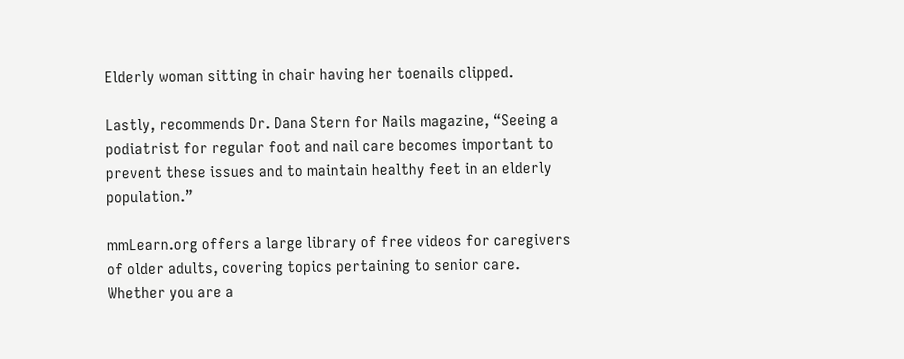Elderly woman sitting in chair having her toenails clipped.

Lastly, recommends Dr. Dana Stern for Nails magazine, “Seeing a podiatrist for regular foot and nail care becomes important to prevent these issues and to maintain healthy feet in an elderly population.”

mmLearn.org offers a large library of free videos for caregivers of older adults, covering topics pertaining to senior care. Whether you are a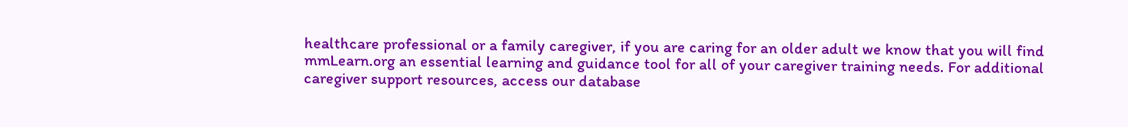healthcare professional or a family caregiver, if you are caring for an older adult we know that you will find mmLearn.org an essential learning and guidance tool for all of your caregiver training needs. For additional caregiver support resources, access our database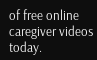of free online caregiver videos today.